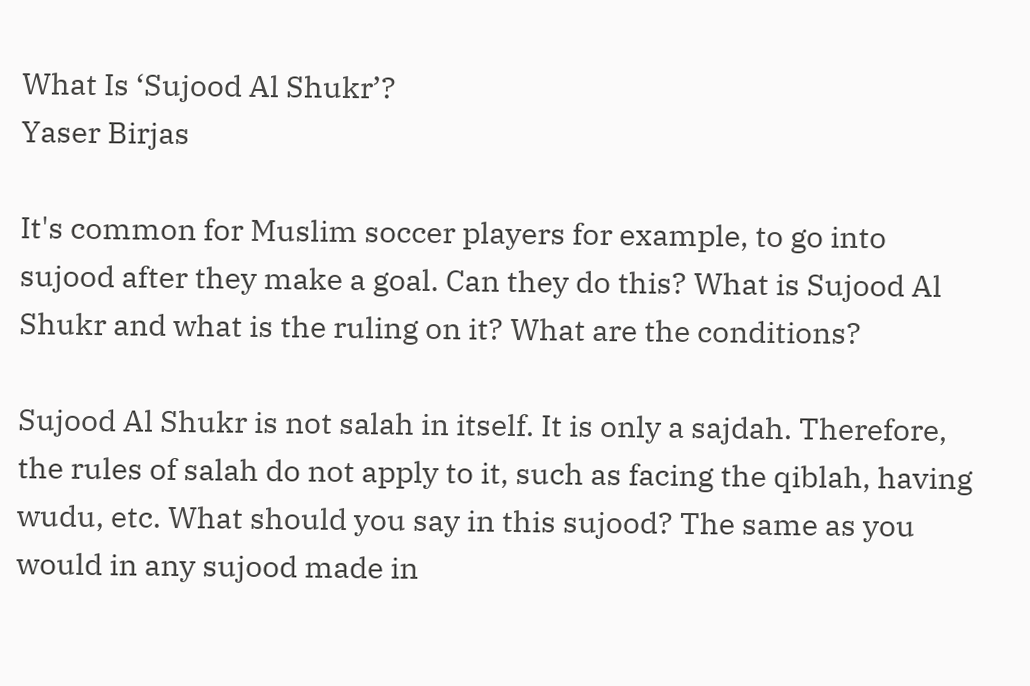What Is ‘Sujood Al Shukr’?
Yaser Birjas

It's common for Muslim soccer players for example, to go into sujood after they make a goal. Can they do this? What is Sujood Al Shukr and what is the ruling on it? What are the conditions?

Sujood Al Shukr is not salah in itself. It is only a sajdah. Therefore, the rules of salah do not apply to it, such as facing the qiblah, having wudu, etc. What should you say in this sujood? The same as you would in any sujood made in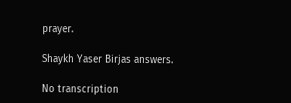prayer.

Shaykh Yaser Birjas answers.

No transcription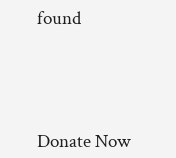found




Donate Now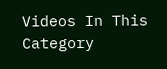Videos In This Category